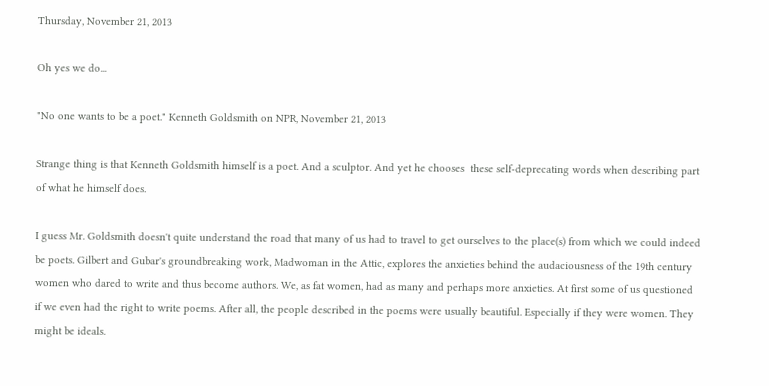Thursday, November 21, 2013

Oh yes we do...

"No one wants to be a poet." Kenneth Goldsmith on NPR, November 21, 2013

Strange thing is that Kenneth Goldsmith himself is a poet. And a sculptor. And yet he chooses  these self-deprecating words when describing part of what he himself does.

I guess Mr. Goldsmith doesn't quite understand the road that many of us had to travel to get ourselves to the place(s) from which we could indeed be poets. Gilbert and Gubar's groundbreaking work, Madwoman in the Attic, explores the anxieties behind the audaciousness of the 19th century women who dared to write and thus become authors. We, as fat women, had as many and perhaps more anxieties. At first some of us questioned if we even had the right to write poems. After all, the people described in the poems were usually beautiful. Especially if they were women. They might be ideals.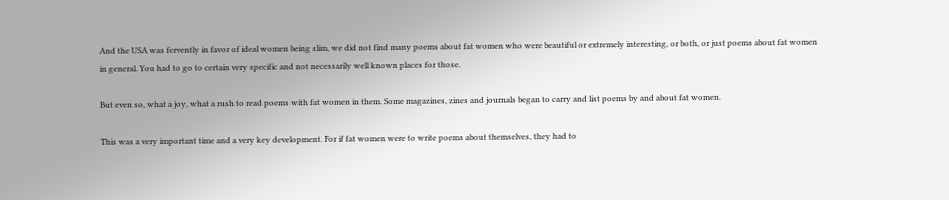And the USA was fervently in favor of ideal women being slim, we did not find many poems about fat women who were beautiful or extremely interesting, or both, or just poems about fat women in general. You had to go to certain very specific and not necessarily well known places for those.

But even so, what a joy, what a rush to read poems with fat women in them. Some magazines, zines and journals began to carry and list poems by and about fat women.

This was a very important time and a very key development. For if fat women were to write poems about themselves, they had to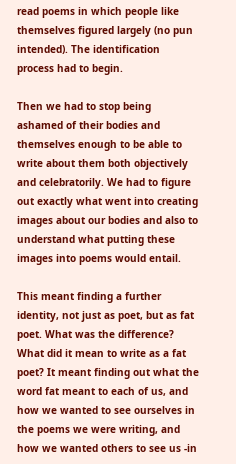read poems in which people like themselves figured largely (no pun intended). The identification process had to begin.

Then we had to stop being ashamed of their bodies and themselves enough to be able to write about them both objectively and celebratorily. We had to figure out exactly what went into creating images about our bodies and also to understand what putting these images into poems would entail.

This meant finding a further identity, not just as poet, but as fat poet. What was the difference? What did it mean to write as a fat poet? It meant finding out what the word fat meant to each of us, and how we wanted to see ourselves in the poems we were writing, and how we wanted others to see us -in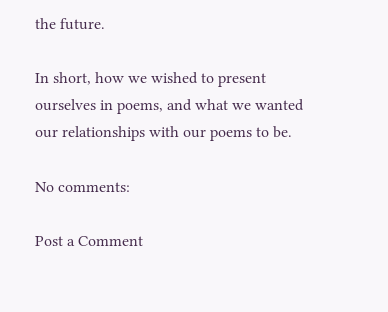the future.

In short, how we wished to present ourselves in poems, and what we wanted our relationships with our poems to be.

No comments:

Post a Comment